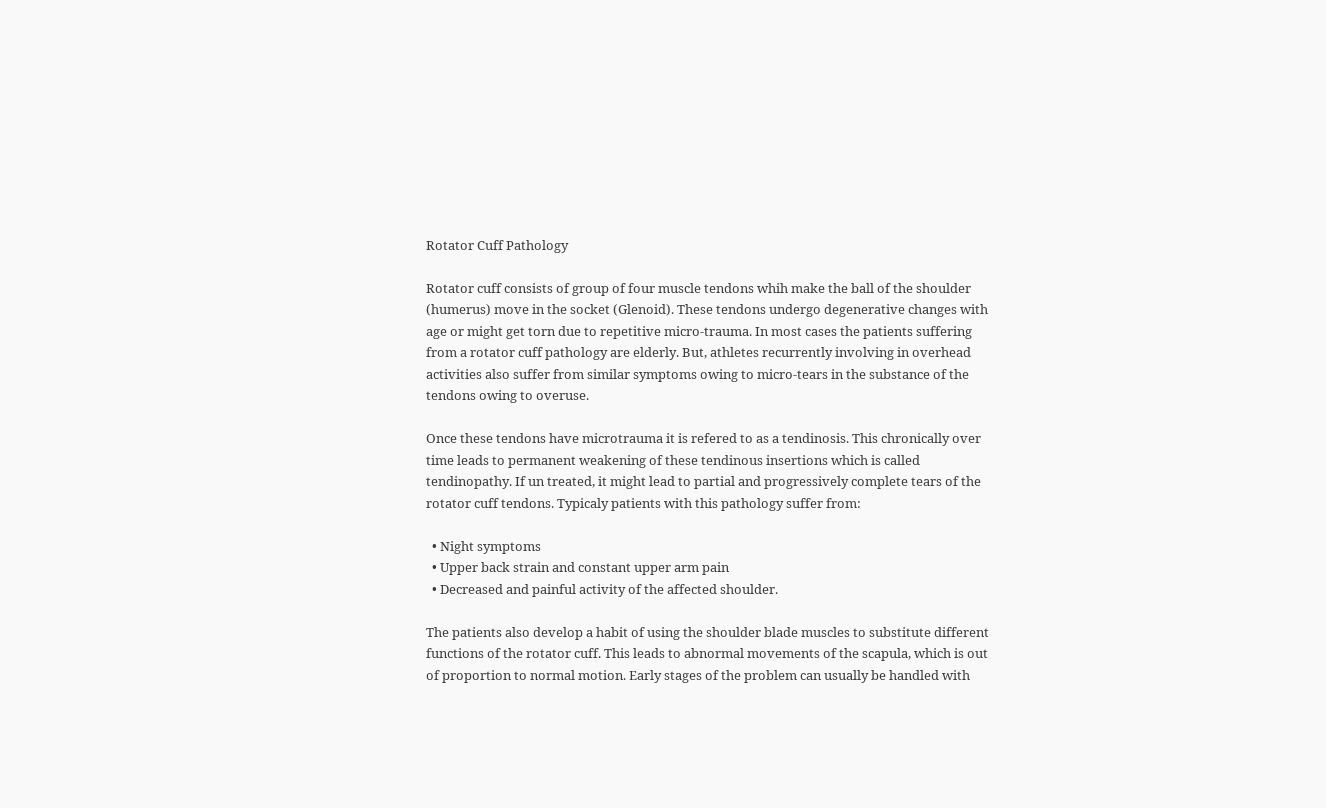Rotator Cuff Pathology

Rotator cuff consists of group of four muscle tendons whih make the ball of the shoulder (humerus) move in the socket (Glenoid). These tendons undergo degenerative changes with age or might get torn due to repetitive micro-trauma. In most cases the patients suffering from a rotator cuff pathology are elderly. But, athletes recurrently involving in overhead activities also suffer from similar symptoms owing to micro-tears in the substance of the tendons owing to overuse.

Once these tendons have microtrauma it is refered to as a tendinosis. This chronically over time leads to permanent weakening of these tendinous insertions which is called tendinopathy. If un treated, it might lead to partial and progressively complete tears of the rotator cuff tendons. Typicaly patients with this pathology suffer from:

  • Night symptoms
  • Upper back strain and constant upper arm pain
  • Decreased and painful activity of the affected shoulder.

The patients also develop a habit of using the shoulder blade muscles to substitute different functions of the rotator cuff. This leads to abnormal movements of the scapula, which is out of proportion to normal motion. Early stages of the problem can usually be handled with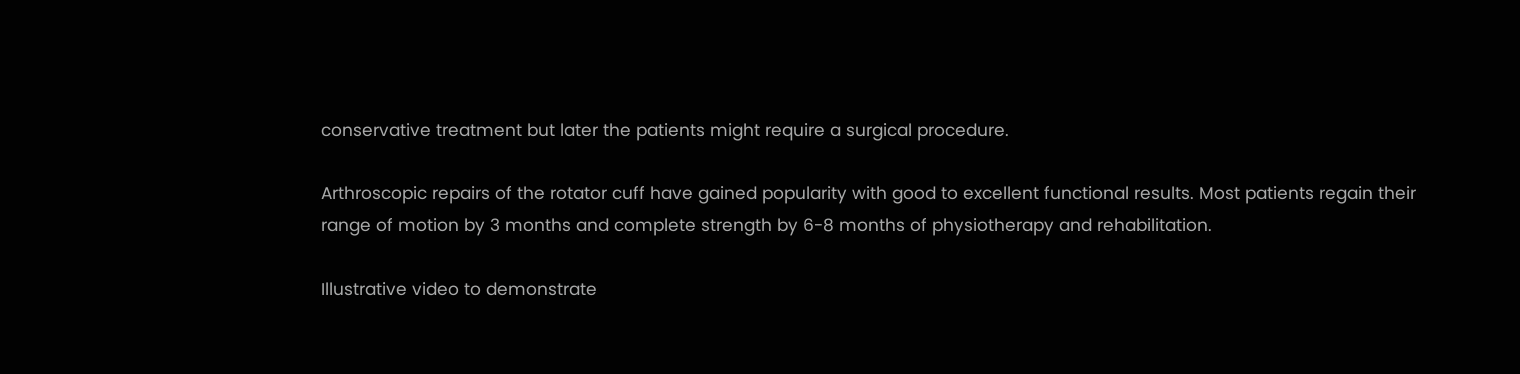conservative treatment but later the patients might require a surgical procedure.

Arthroscopic repairs of the rotator cuff have gained popularity with good to excellent functional results. Most patients regain their range of motion by 3 months and complete strength by 6-8 months of physiotherapy and rehabilitation.

Illustrative video to demonstrate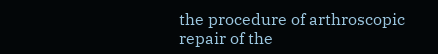the procedure of arthroscopic repair of the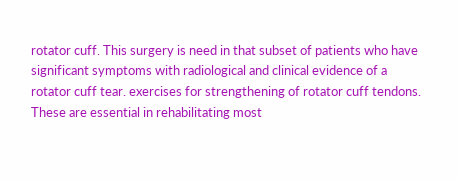rotator cuff. This surgery is need in that subset of patients who have significant symptoms with radiological and clinical evidence of a rotator cuff tear. exercises for strengthening of rotator cuff tendons. These are essential in rehabilitating most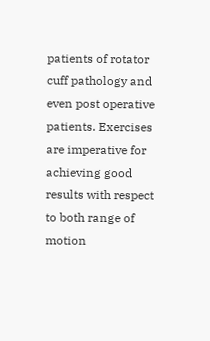patients of rotator cuff pathology and even post operative patients. Exercises are imperative for achieving good results with respect to both range of motion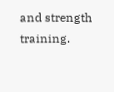and strength training.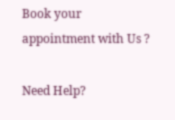Book your appointment with Us ?

Need Help?